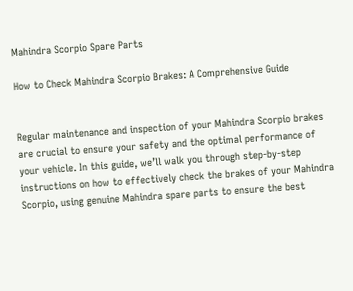Mahindra Scorpio Spare Parts

How to Check Mahindra Scorpio Brakes: A Comprehensive Guide


Regular maintenance and inspection of your Mahindra Scorpio brakes are crucial to ensure your safety and the optimal performance of your vehicle. In this guide, we’ll walk you through step-by-step instructions on how to effectively check the brakes of your Mahindra Scorpio, using genuine Mahindra spare parts to ensure the best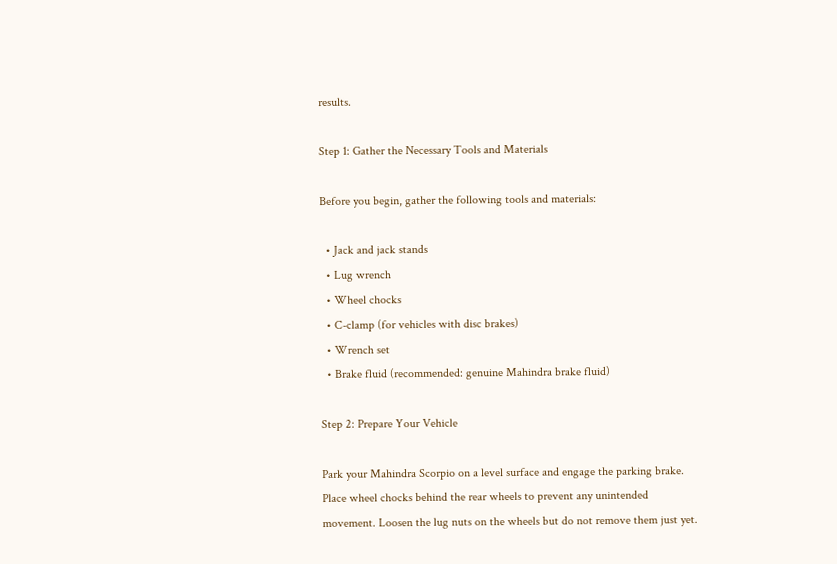results.

Step 1: Gather the Necessary Tools and Materials

Before you begin, gather the following tools and materials:

  • Jack and jack stands
  • Lug wrench
  • Wheel chocks
  • C-clamp (for vehicles with disc brakes)
  • Wrench set
  • Brake fluid (recommended: genuine Mahindra brake fluid)

Step 2: Prepare Your Vehicle

Park your Mahindra Scorpio on a level surface and engage the parking brake. Place wheel chocks behind the rear wheels to prevent any unintended movement. Loosen the lug nuts on the wheels but do not remove them just yet.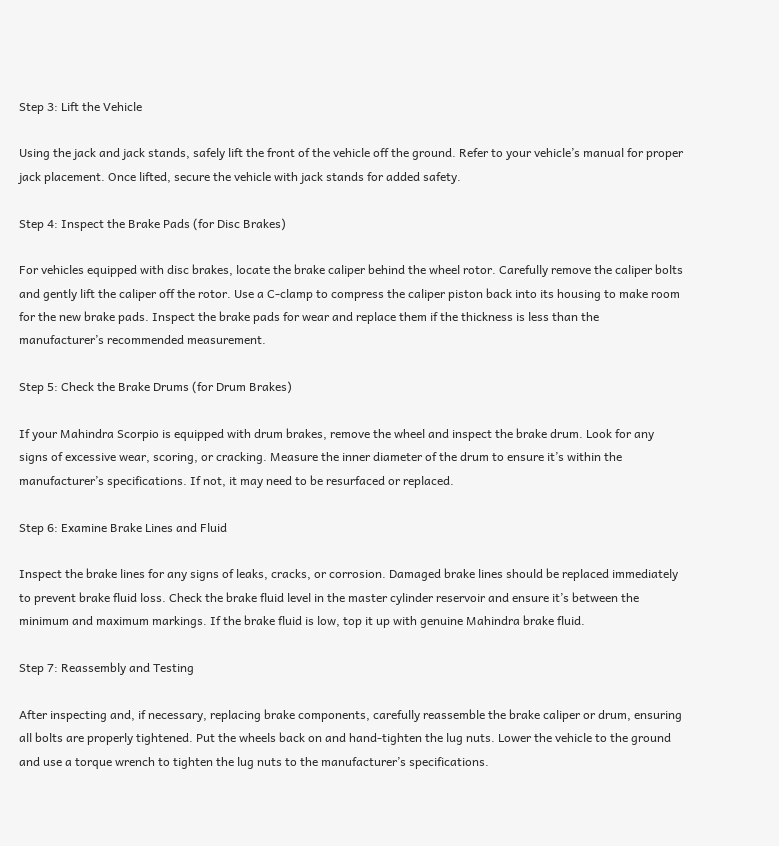Step 3: Lift the Vehicle

Using the jack and jack stands, safely lift the front of the vehicle off the ground. Refer to your vehicle’s manual for proper jack placement. Once lifted, secure the vehicle with jack stands for added safety.

Step 4: Inspect the Brake Pads (for Disc Brakes)

For vehicles equipped with disc brakes, locate the brake caliper behind the wheel rotor. Carefully remove the caliper bolts and gently lift the caliper off the rotor. Use a C-clamp to compress the caliper piston back into its housing to make room for the new brake pads. Inspect the brake pads for wear and replace them if the thickness is less than the manufacturer’s recommended measurement.

Step 5: Check the Brake Drums (for Drum Brakes)

If your Mahindra Scorpio is equipped with drum brakes, remove the wheel and inspect the brake drum. Look for any signs of excessive wear, scoring, or cracking. Measure the inner diameter of the drum to ensure it’s within the manufacturer’s specifications. If not, it may need to be resurfaced or replaced.

Step 6: Examine Brake Lines and Fluid

Inspect the brake lines for any signs of leaks, cracks, or corrosion. Damaged brake lines should be replaced immediately to prevent brake fluid loss. Check the brake fluid level in the master cylinder reservoir and ensure it’s between the minimum and maximum markings. If the brake fluid is low, top it up with genuine Mahindra brake fluid.

Step 7: Reassembly and Testing

After inspecting and, if necessary, replacing brake components, carefully reassemble the brake caliper or drum, ensuring all bolts are properly tightened. Put the wheels back on and hand-tighten the lug nuts. Lower the vehicle to the ground and use a torque wrench to tighten the lug nuts to the manufacturer’s specifications.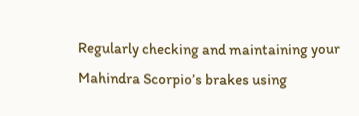Regularly checking and maintaining your Mahindra Scorpio’s brakes using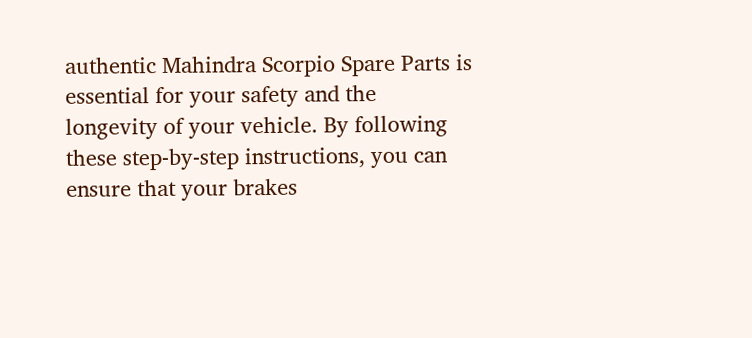authentic Mahindra Scorpio Spare Parts is essential for your safety and the longevity of your vehicle. By following these step-by-step instructions, you can ensure that your brakes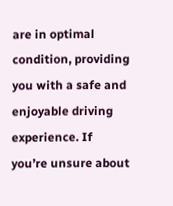are in optimal condition, providing you with a safe and enjoyable driving experience. If you’re unsure about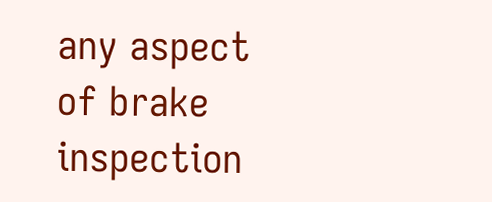any aspect of brake inspection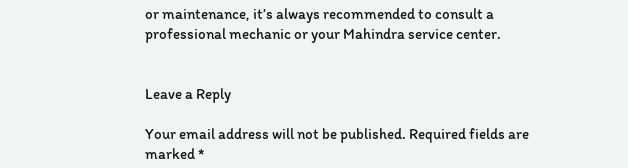or maintenance, it’s always recommended to consult a professional mechanic or your Mahindra service center.


Leave a Reply

Your email address will not be published. Required fields are marked *